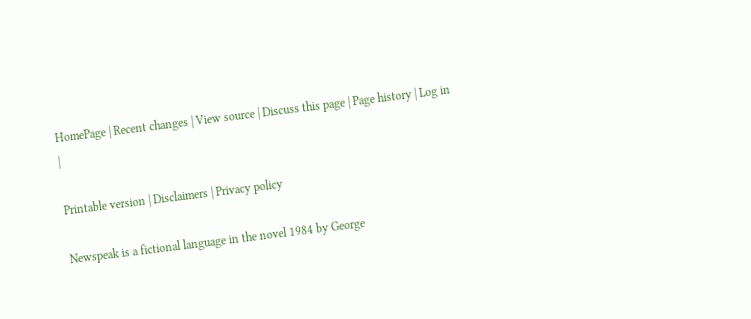HomePage | Recent changes | View source | Discuss this page | Page history | Log in |

Printable version | Disclaimers | Privacy policy

Newspeak is a fictional language in the novel 1984 by George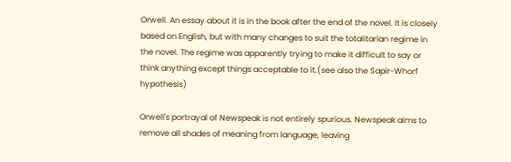Orwell. An essay about it is in the book after the end of the novel. It is closely based on English, but with many changes to suit the totalitarian regime in the novel. The regime was apparently trying to make it difficult to say or think anything except things acceptable to it.(see also the Sapir-Whorf hypothesis)

Orwell's portrayal of Newspeak is not entirely spurious. Newspeak aims to remove all shades of meaning from language, leaving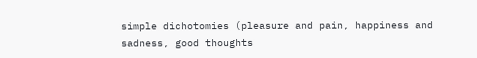simple dichotomies (pleasure and pain, happiness and sadness, good thoughts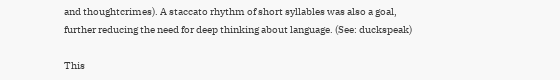and thoughtcrimes). A staccato rhythm of short syllables was also a goal, further reducing the need for deep thinking about language. (See: duckspeak)

This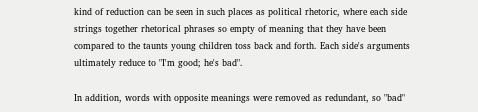kind of reduction can be seen in such places as political rhetoric, where each side strings together rhetorical phrases so empty of meaning that they have been compared to the taunts young children toss back and forth. Each side's arguments ultimately reduce to "I'm good; he's bad".

In addition, words with opposite meanings were removed as redundant, so "bad"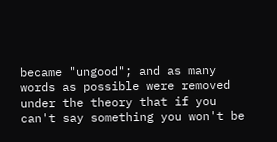became "ungood"; and as many words as possible were removed under the theory that if you can't say something you won't be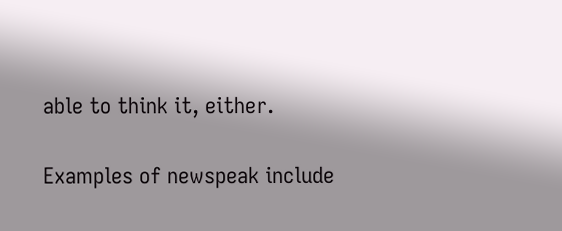able to think it, either.

Examples of newspeak include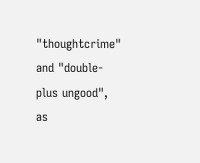"thoughtcrime" and "double-plus ungood", as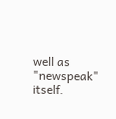well as "newspeak" itself.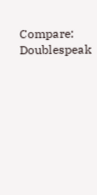Compare: Doublespeak